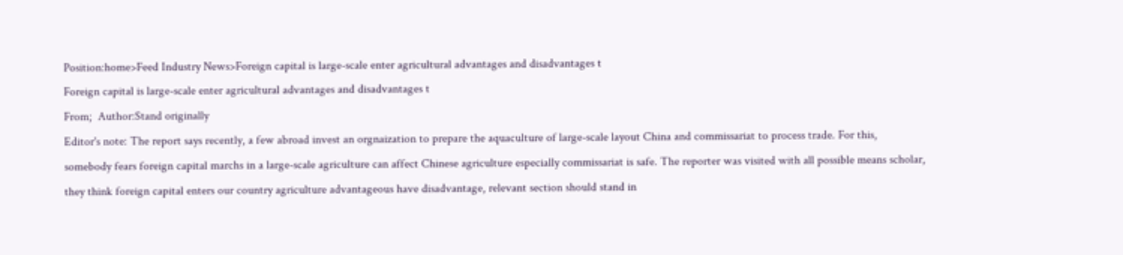Position:home>Feed Industry News>Foreign capital is large-scale enter agricultural advantages and disadvantages t
Foreign capital is large-scale enter agricultural advantages and disadvantages t
From;  Author:Stand originally
Editor's note: The report says recently, a few abroad invest an orgnaization to prepare the aquaculture of large-scale layout China and commissariat to process trade. For this, somebody fears foreign capital marchs in a large-scale agriculture can affect Chinese agriculture especially commissariat is safe. The reporter was visited with all possible means scholar, they think foreign capital enters our country agriculture advantageous have disadvantage, relevant section should stand in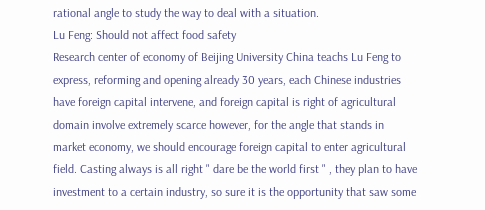rational angle to study the way to deal with a situation.
Lu Feng: Should not affect food safety
Research center of economy of Beijing University China teachs Lu Feng to express, reforming and opening already 30 years, each Chinese industries have foreign capital intervene, and foreign capital is right of agricultural domain involve extremely scarce however, for the angle that stands in market economy, we should encourage foreign capital to enter agricultural field. Casting always is all right " dare be the world first " , they plan to have investment to a certain industry, so sure it is the opportunity that saw some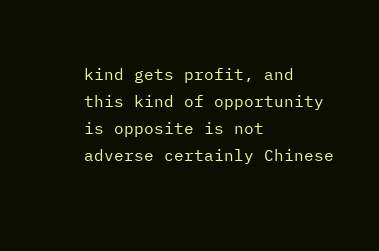kind gets profit, and this kind of opportunity is opposite is not adverse certainly Chinese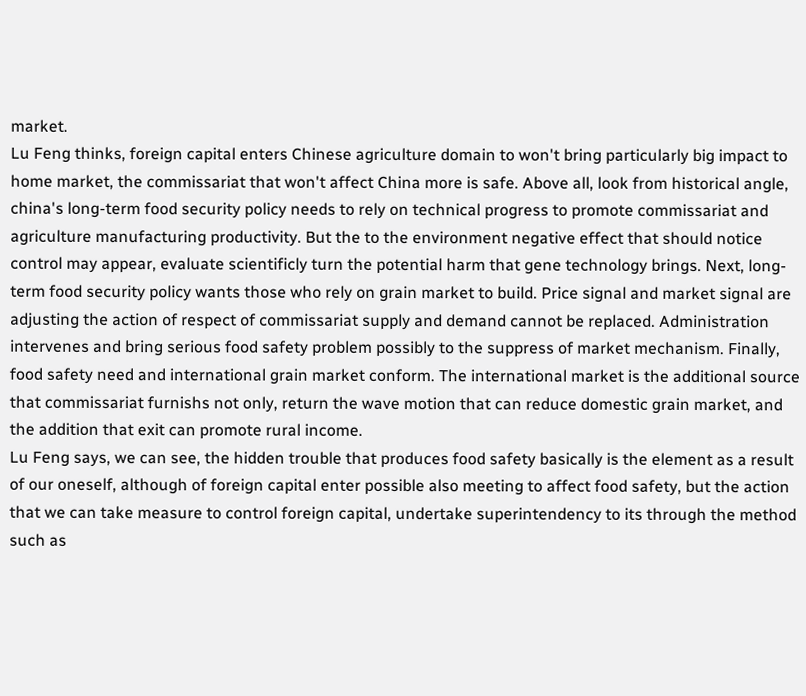market.
Lu Feng thinks, foreign capital enters Chinese agriculture domain to won't bring particularly big impact to home market, the commissariat that won't affect China more is safe. Above all, look from historical angle, china's long-term food security policy needs to rely on technical progress to promote commissariat and agriculture manufacturing productivity. But the to the environment negative effect that should notice control may appear, evaluate scientificly turn the potential harm that gene technology brings. Next, long-term food security policy wants those who rely on grain market to build. Price signal and market signal are adjusting the action of respect of commissariat supply and demand cannot be replaced. Administration intervenes and bring serious food safety problem possibly to the suppress of market mechanism. Finally, food safety need and international grain market conform. The international market is the additional source that commissariat furnishs not only, return the wave motion that can reduce domestic grain market, and the addition that exit can promote rural income.
Lu Feng says, we can see, the hidden trouble that produces food safety basically is the element as a result of our oneself, although of foreign capital enter possible also meeting to affect food safety, but the action that we can take measure to control foreign capital, undertake superintendency to its through the method such as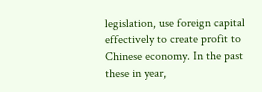legislation, use foreign capital effectively to create profit to Chinese economy. In the past these in year,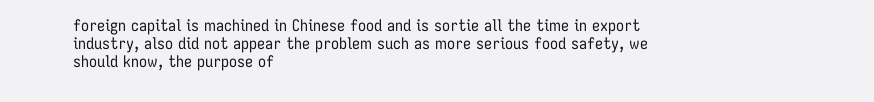foreign capital is machined in Chinese food and is sortie all the time in export industry, also did not appear the problem such as more serious food safety, we should know, the purpose of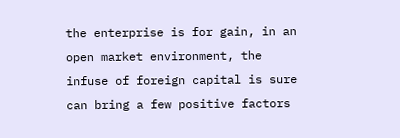the enterprise is for gain, in an open market environment, the infuse of foreign capital is sure can bring a few positive factors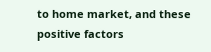to home market, and these positive factors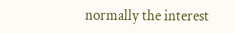normally the interest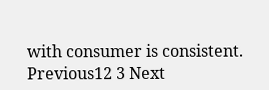with consumer is consistent.
Previous12 3 Next